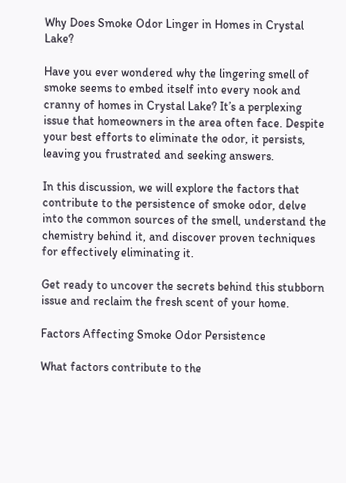Why Does Smoke Odor Linger in Homes in Crystal Lake?

Have you ever wondered why the lingering smell of smoke seems to embed itself into every nook and cranny of homes in Crystal Lake? It’s a perplexing issue that homeowners in the area often face. Despite your best efforts to eliminate the odor, it persists, leaving you frustrated and seeking answers.

In this discussion, we will explore the factors that contribute to the persistence of smoke odor, delve into the common sources of the smell, understand the chemistry behind it, and discover proven techniques for effectively eliminating it.

Get ready to uncover the secrets behind this stubborn issue and reclaim the fresh scent of your home.

Factors Affecting Smoke Odor Persistence

What factors contribute to the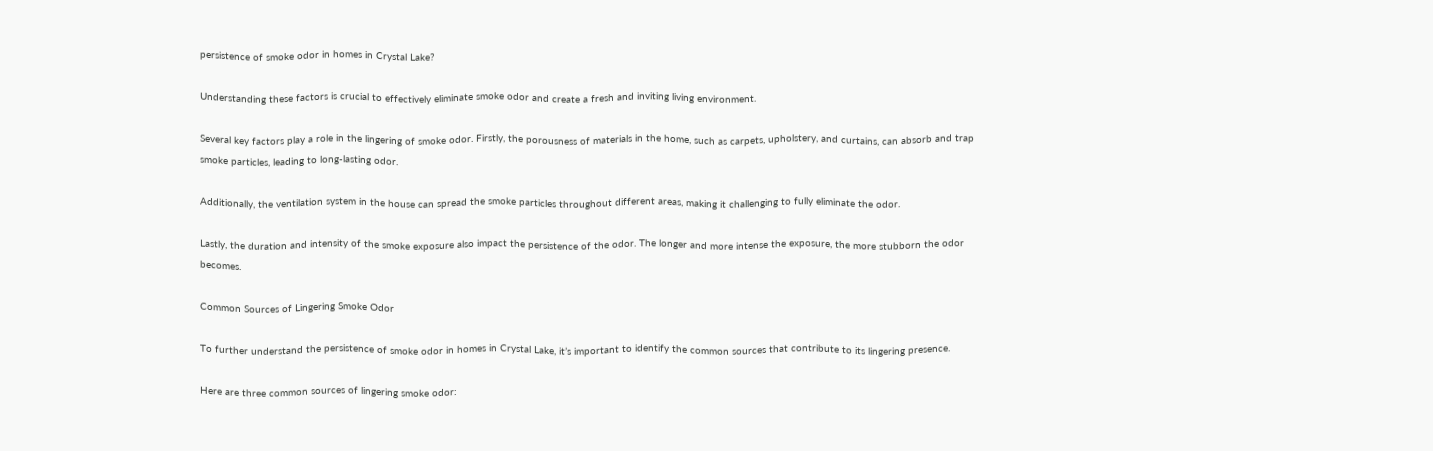persistence of smoke odor in homes in Crystal Lake?

Understanding these factors is crucial to effectively eliminate smoke odor and create a fresh and inviting living environment.

Several key factors play a role in the lingering of smoke odor. Firstly, the porousness of materials in the home, such as carpets, upholstery, and curtains, can absorb and trap smoke particles, leading to long-lasting odor.

Additionally, the ventilation system in the house can spread the smoke particles throughout different areas, making it challenging to fully eliminate the odor.

Lastly, the duration and intensity of the smoke exposure also impact the persistence of the odor. The longer and more intense the exposure, the more stubborn the odor becomes.

Common Sources of Lingering Smoke Odor

To further understand the persistence of smoke odor in homes in Crystal Lake, it’s important to identify the common sources that contribute to its lingering presence.

Here are three common sources of lingering smoke odor: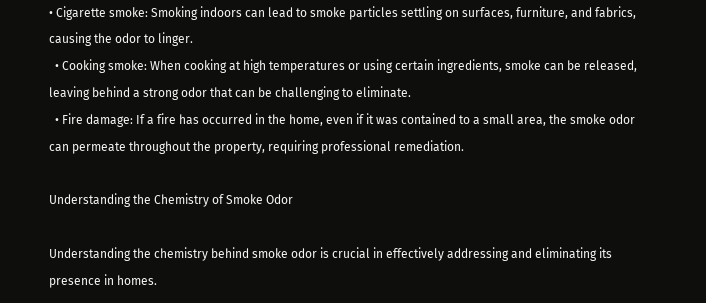• Cigarette smoke: Smoking indoors can lead to smoke particles settling on surfaces, furniture, and fabrics, causing the odor to linger.
  • Cooking smoke: When cooking at high temperatures or using certain ingredients, smoke can be released, leaving behind a strong odor that can be challenging to eliminate.
  • Fire damage: If a fire has occurred in the home, even if it was contained to a small area, the smoke odor can permeate throughout the property, requiring professional remediation.

Understanding the Chemistry of Smoke Odor

Understanding the chemistry behind smoke odor is crucial in effectively addressing and eliminating its presence in homes.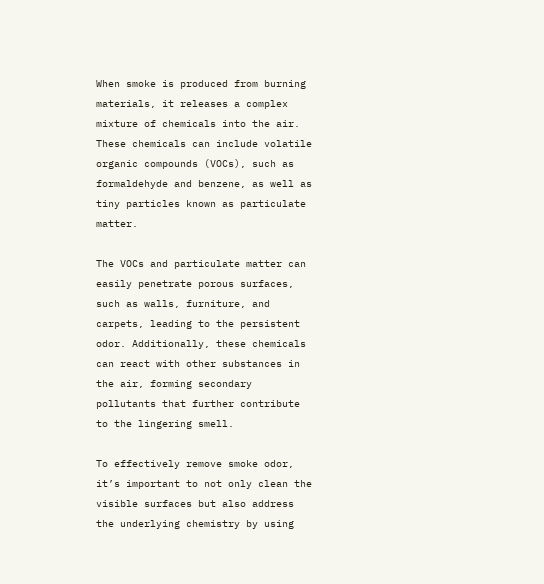When smoke is produced from burning materials, it releases a complex mixture of chemicals into the air. These chemicals can include volatile organic compounds (VOCs), such as formaldehyde and benzene, as well as tiny particles known as particulate matter.

The VOCs and particulate matter can easily penetrate porous surfaces, such as walls, furniture, and carpets, leading to the persistent odor. Additionally, these chemicals can react with other substances in the air, forming secondary pollutants that further contribute to the lingering smell.

To effectively remove smoke odor, it’s important to not only clean the visible surfaces but also address the underlying chemistry by using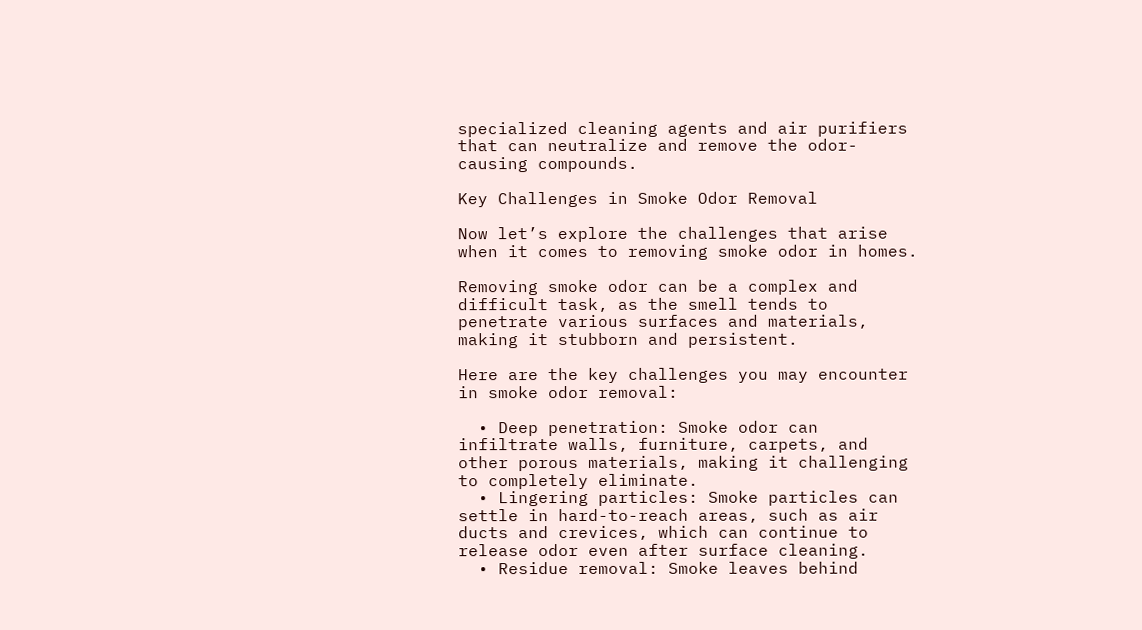specialized cleaning agents and air purifiers that can neutralize and remove the odor-causing compounds.

Key Challenges in Smoke Odor Removal

Now let’s explore the challenges that arise when it comes to removing smoke odor in homes.

Removing smoke odor can be a complex and difficult task, as the smell tends to penetrate various surfaces and materials, making it stubborn and persistent.

Here are the key challenges you may encounter in smoke odor removal:

  • Deep penetration: Smoke odor can infiltrate walls, furniture, carpets, and other porous materials, making it challenging to completely eliminate.
  • Lingering particles: Smoke particles can settle in hard-to-reach areas, such as air ducts and crevices, which can continue to release odor even after surface cleaning.
  • Residue removal: Smoke leaves behind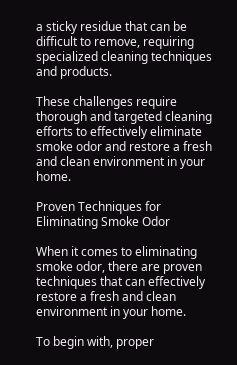a sticky residue that can be difficult to remove, requiring specialized cleaning techniques and products.

These challenges require thorough and targeted cleaning efforts to effectively eliminate smoke odor and restore a fresh and clean environment in your home.

Proven Techniques for Eliminating Smoke Odor

When it comes to eliminating smoke odor, there are proven techniques that can effectively restore a fresh and clean environment in your home.

To begin with, proper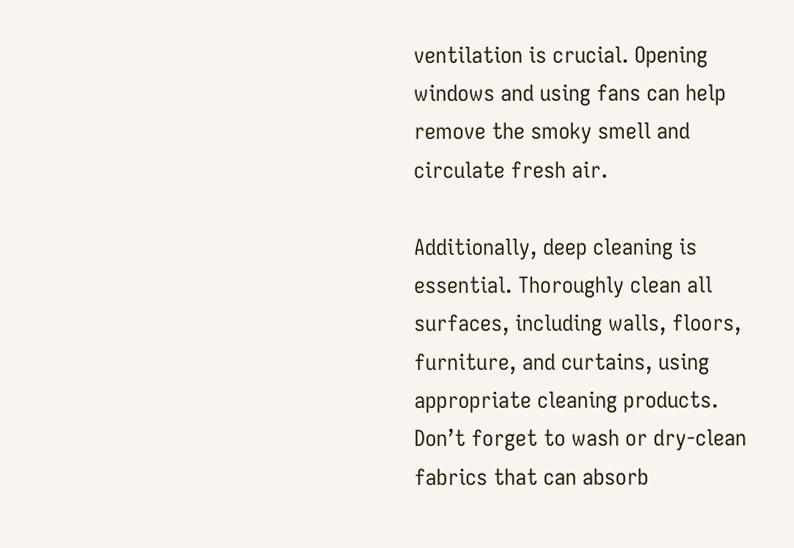ventilation is crucial. Opening windows and using fans can help remove the smoky smell and circulate fresh air.

Additionally, deep cleaning is essential. Thoroughly clean all surfaces, including walls, floors, furniture, and curtains, using appropriate cleaning products. Don’t forget to wash or dry-clean fabrics that can absorb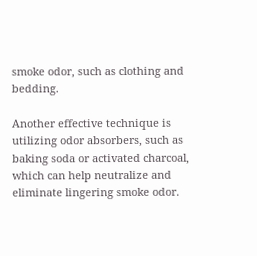smoke odor, such as clothing and bedding.

Another effective technique is utilizing odor absorbers, such as baking soda or activated charcoal, which can help neutralize and eliminate lingering smoke odor.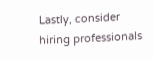Lastly, consider hiring professionals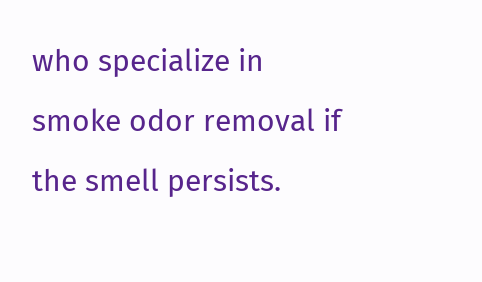who specialize in smoke odor removal if the smell persists.